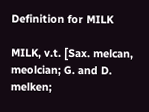Definition for MILK

MILK, v.t. [Sax. melcan, meolcian; G. and D. melken;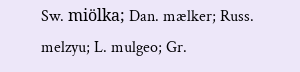Sw. miölka; Dan. mælker; Russ. melzyu; L. mulgeo; Gr.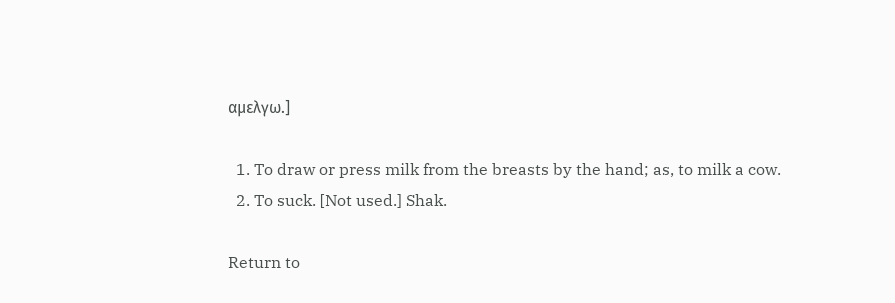αμελγω.]

  1. To draw or press milk from the breasts by the hand; as, to milk a cow.
  2. To suck. [Not used.] Shak.

Return to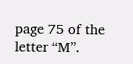page 75 of the letter “M”.